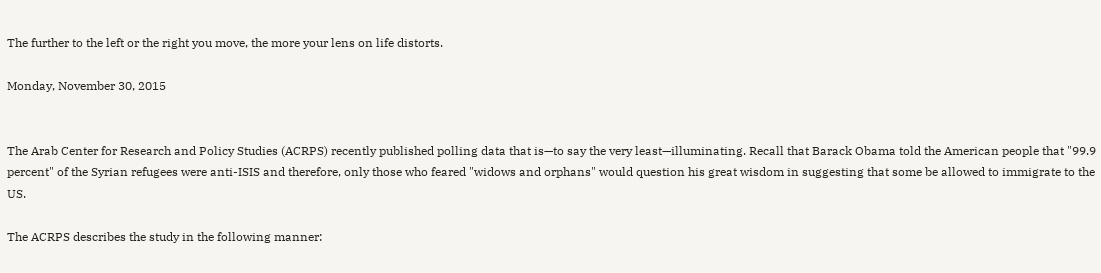The further to the left or the right you move, the more your lens on life distorts.

Monday, November 30, 2015


The Arab Center for Research and Policy Studies (ACRPS) recently published polling data that is—to say the very least—illuminating. Recall that Barack Obama told the American people that "99.9 percent" of the Syrian refugees were anti-ISIS and therefore, only those who feared "widows and orphans" would question his great wisdom in suggesting that some be allowed to immigrate to the US.

The ACRPS describes the study in the following manner: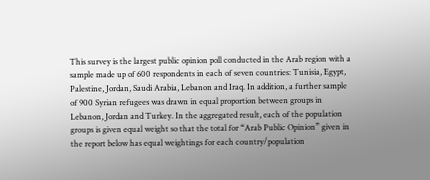This survey is the largest public opinion poll conducted in the Arab region with a sample made up of 600 respondents in each of seven countries: Tunisia, Egypt, Palestine, Jordan, Saudi Arabia, Lebanon and Iraq. In addition, a further sample of 900 Syrian refugees was drawn in equal proportion between groups in Lebanon, Jordan and Turkey. In the aggregated result, each of the population groups is given equal weight so that the total for “Arab Public Opinion” given in the report below has equal weightings for each country/population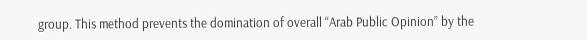group. This method prevents the domination of overall “Arab Public Opinion” by the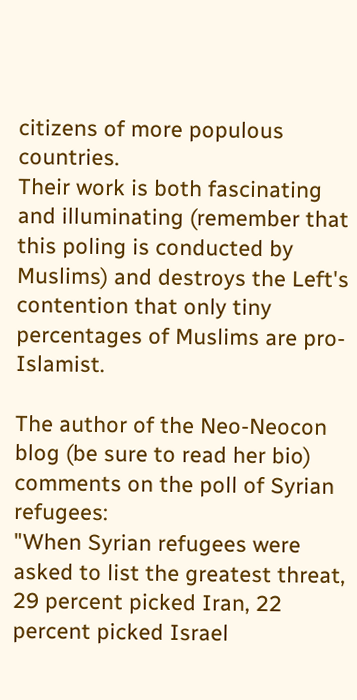citizens of more populous countries.
Their work is both fascinating and illuminating (remember that this poling is conducted by Muslims) and destroys the Left's contention that only tiny percentages of Muslims are pro-Islamist.

The author of the Neo-Neocon blog (be sure to read her bio) comments on the poll of Syrian refugees:
"When Syrian refugees were asked to list the greatest threat, 29 percent picked Iran, 22 percent picked Israel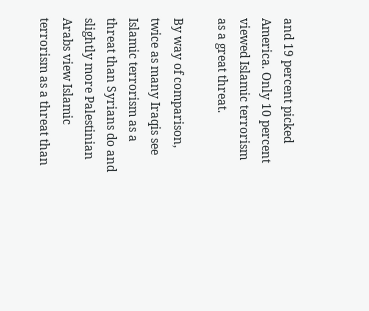and 19 percent picked America. Only 10 percent viewed Islamic terrorism as a great threat.

By way of comparison, twice as many Iraqis see Islamic terrorism as a threat than Syrians do and slightly more Palestinian Arabs view Islamic terrorism as a threat than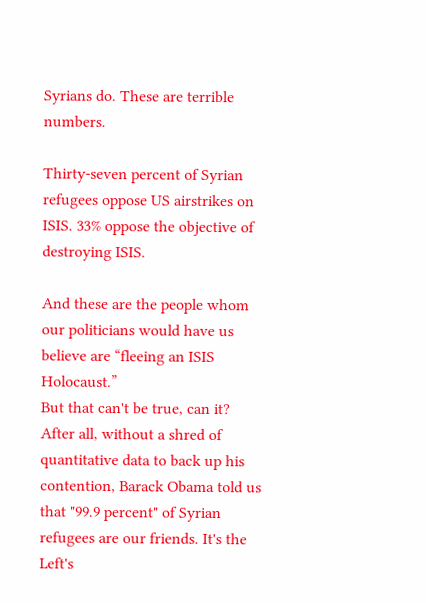Syrians do. These are terrible numbers.

Thirty-seven percent of Syrian refugees oppose US airstrikes on ISIS. 33% oppose the objective of destroying ISIS.

And these are the people whom our politicians would have us believe are “fleeing an ISIS Holocaust.”
But that can't be true, can it? After all, without a shred of quantitative data to back up his contention, Barack Obama told us that "99.9 percent" of Syrian refugees are our friends. It's the Left's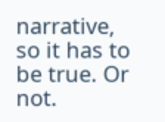narrative, so it has to be true. Or not.